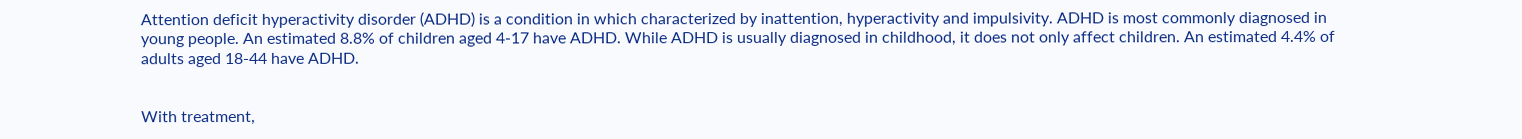Attention deficit hyperactivity disorder (ADHD) is a condition in which characterized by inattention, hyperactivity and impulsivity. ADHD is most commonly diagnosed in young people. An estimated 8.8% of children aged 4-17 have ADHD. While ADHD is usually diagnosed in childhood, it does not only affect children. An estimated 4.4% of adults aged 18-44 have ADHD.


With treatment,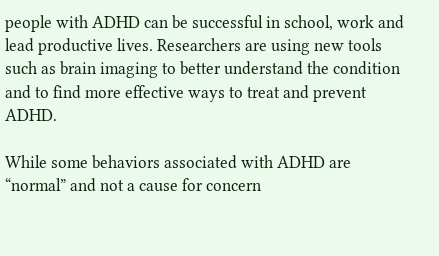people with ADHD can be successful in school, work and lead productive lives. Researchers are using new tools such as brain imaging to better understand the condition and to find more effective ways to treat and prevent ADHD.

While some behaviors associated with ADHD are “normal” and not a cause for concern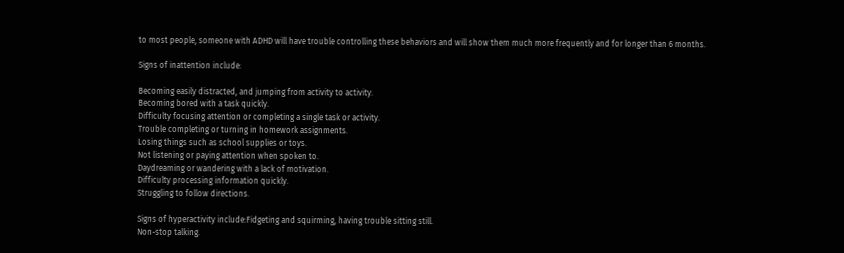to most people, someone with ADHD will have trouble controlling these behaviors and will show them much more frequently and for longer than 6 months.

Signs of inattention include:

Becoming easily distracted, and jumping from activity to activity.
Becoming bored with a task quickly.
Difficulty focusing attention or completing a single task or activity.
Trouble completing or turning in homework assignments.
Losing things such as school supplies or toys.
Not listening or paying attention when spoken to.
Daydreaming or wandering with a lack of motivation.
Difficulty processing information quickly.
Struggling to follow directions.

Signs of hyperactivity include:Fidgeting and squirming, having trouble sitting still.
Non-stop talking.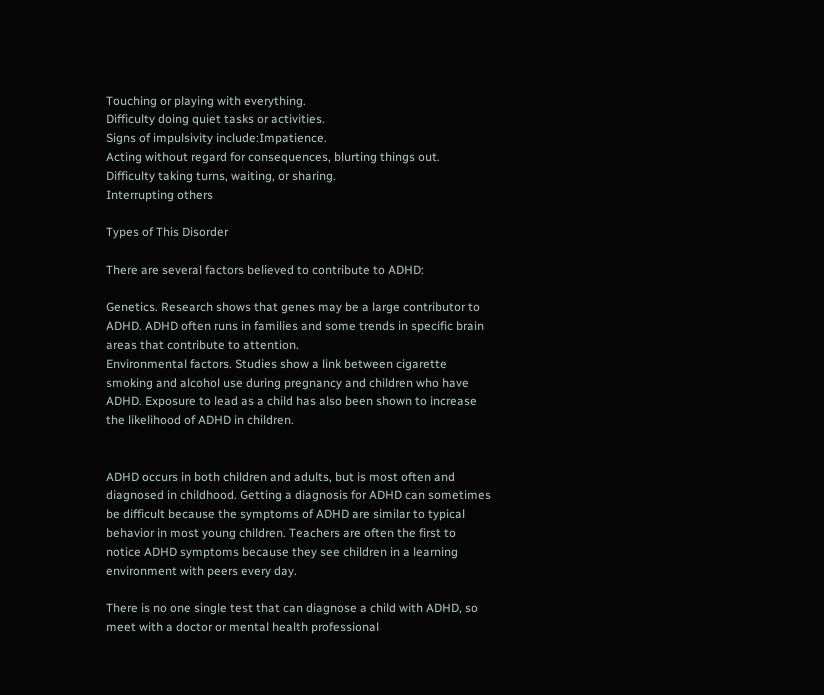Touching or playing with everything.
Difficulty doing quiet tasks or activities.
Signs of impulsivity include:Impatience.
Acting without regard for consequences, blurting things out.
Difficulty taking turns, waiting, or sharing.
Interrupting others

Types of This Disorder

There are several factors believed to contribute to ADHD:

Genetics. Research shows that genes may be a large contributor to ADHD. ADHD often runs in families and some trends in specific brain areas that contribute to attention.
Environmental factors. Studies show a link between cigarette smoking and alcohol use during pregnancy and children who have ADHD. Exposure to lead as a child has also been shown to increase the likelihood of ADHD in children.


ADHD occurs in both children and adults, but is most often and diagnosed in childhood. Getting a diagnosis for ADHD can sometimes be difficult because the symptoms of ADHD are similar to typical behavior in most young children. Teachers are often the first to notice ADHD symptoms because they see children in a learning environment with peers every day.

There is no one single test that can diagnose a child with ADHD, so meet with a doctor or mental health professional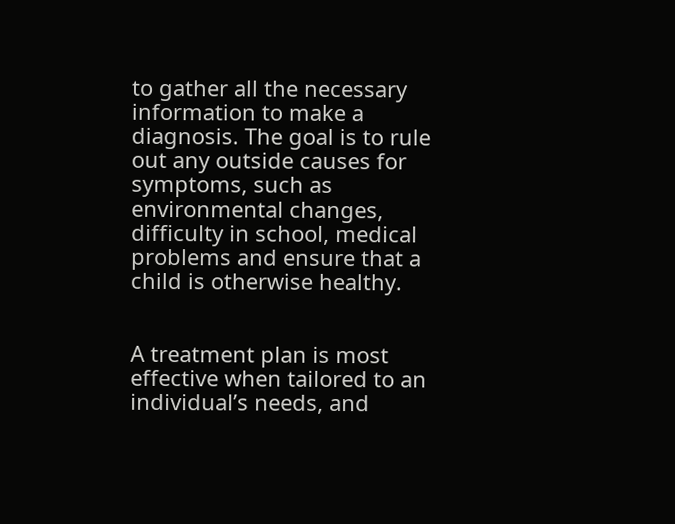to gather all the necessary information to make a diagnosis. The goal is to rule out any outside causes for symptoms, such as environmental changes, difficulty in school, medical problems and ensure that a child is otherwise healthy.


A treatment plan is most effective when tailored to an individual’s needs, and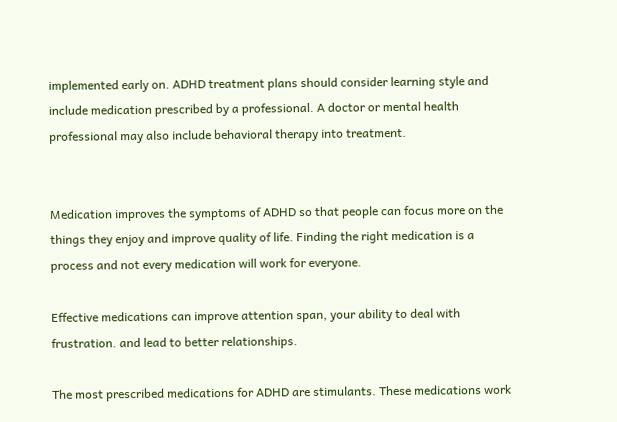implemented early on. ADHD treatment plans should consider learning style and include medication prescribed by a professional. A doctor or mental health professional may also include behavioral therapy into treatment.


Medication improves the symptoms of ADHD so that people can focus more on the things they enjoy and improve quality of life. Finding the right medication is a process and not every medication will work for everyone.

Effective medications can improve attention span, your ability to deal with frustration. and lead to better relationships.

The most prescribed medications for ADHD are stimulants. These medications work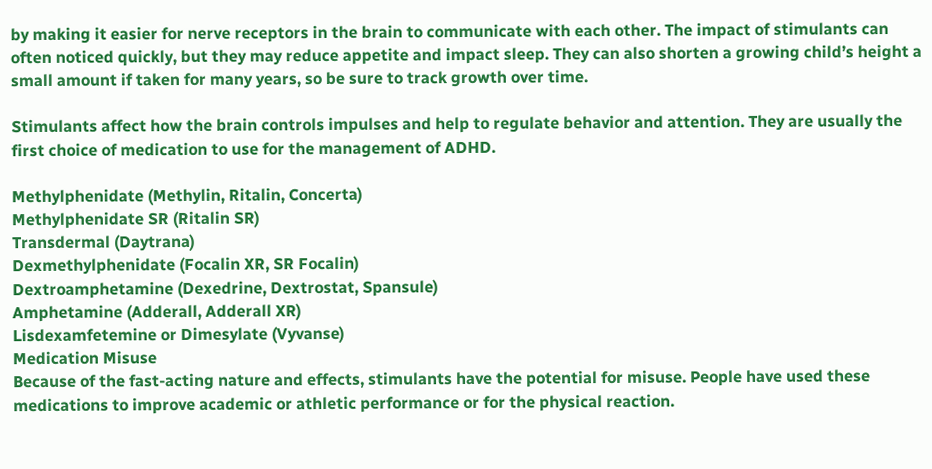by making it easier for nerve receptors in the brain to communicate with each other. The impact of stimulants can often noticed quickly, but they may reduce appetite and impact sleep. They can also shorten a growing child’s height a small amount if taken for many years, so be sure to track growth over time.

Stimulants affect how the brain controls impulses and help to regulate behavior and attention. They are usually the first choice of medication to use for the management of ADHD.

Methylphenidate (Methylin, Ritalin, Concerta)
Methylphenidate SR (Ritalin SR)
Transdermal (Daytrana)
Dexmethylphenidate (Focalin XR, SR Focalin)
Dextroamphetamine (Dexedrine, Dextrostat, Spansule)
Amphetamine (Adderall, Adderall XR)
Lisdexamfetemine or Dimesylate (Vyvanse)
Medication Misuse
Because of the fast-acting nature and effects, stimulants have the potential for misuse. People have used these medications to improve academic or athletic performance or for the physical reaction.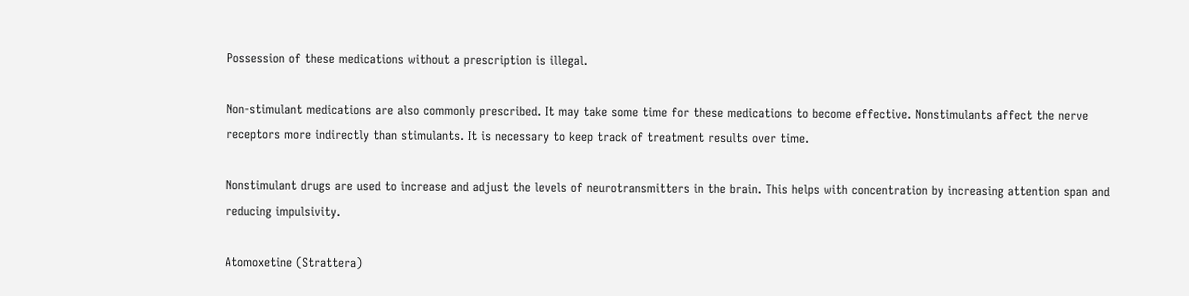Possession of these medications without a prescription is illegal.

Non-stimulant medications are also commonly prescribed. It may take some time for these medications to become effective. Nonstimulants affect the nerve receptors more indirectly than stimulants. It is necessary to keep track of treatment results over time.

Nonstimulant drugs are used to increase and adjust the levels of neurotransmitters in the brain. This helps with concentration by increasing attention span and reducing impulsivity.

Atomoxetine (Strattera)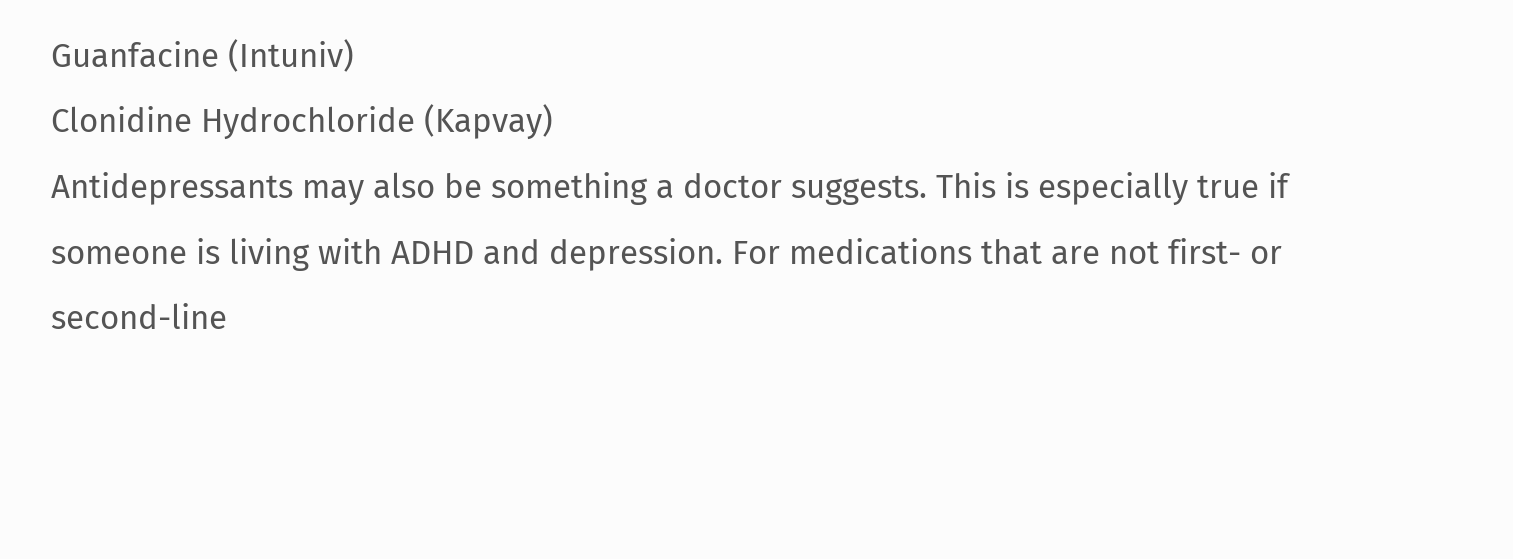Guanfacine (Intuniv)
Clonidine Hydrochloride (Kapvay)
Antidepressants may also be something a doctor suggests. This is especially true if someone is living with ADHD and depression. For medications that are not first- or second-line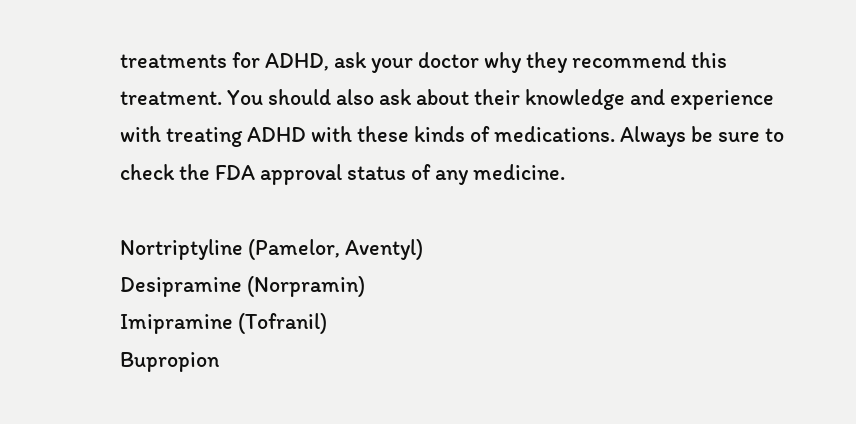treatments for ADHD, ask your doctor why they recommend this treatment. You should also ask about their knowledge and experience with treating ADHD with these kinds of medications. Always be sure to check the FDA approval status of any medicine.

Nortriptyline (Pamelor, Aventyl)
Desipramine (Norpramin)
Imipramine (Tofranil)
Bupropion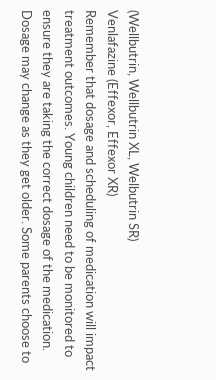(Wellbutrin, Wellbutrin XL, Welbutrin SR)
Venlafazine (Effexor, Effexor XR)
Remember that dosage and scheduling of medication will impact treatment outcomes. Young children need to be monitored to ensure they are taking the correct dosage of the medication. Dosage may change as they get older. Some parents choose to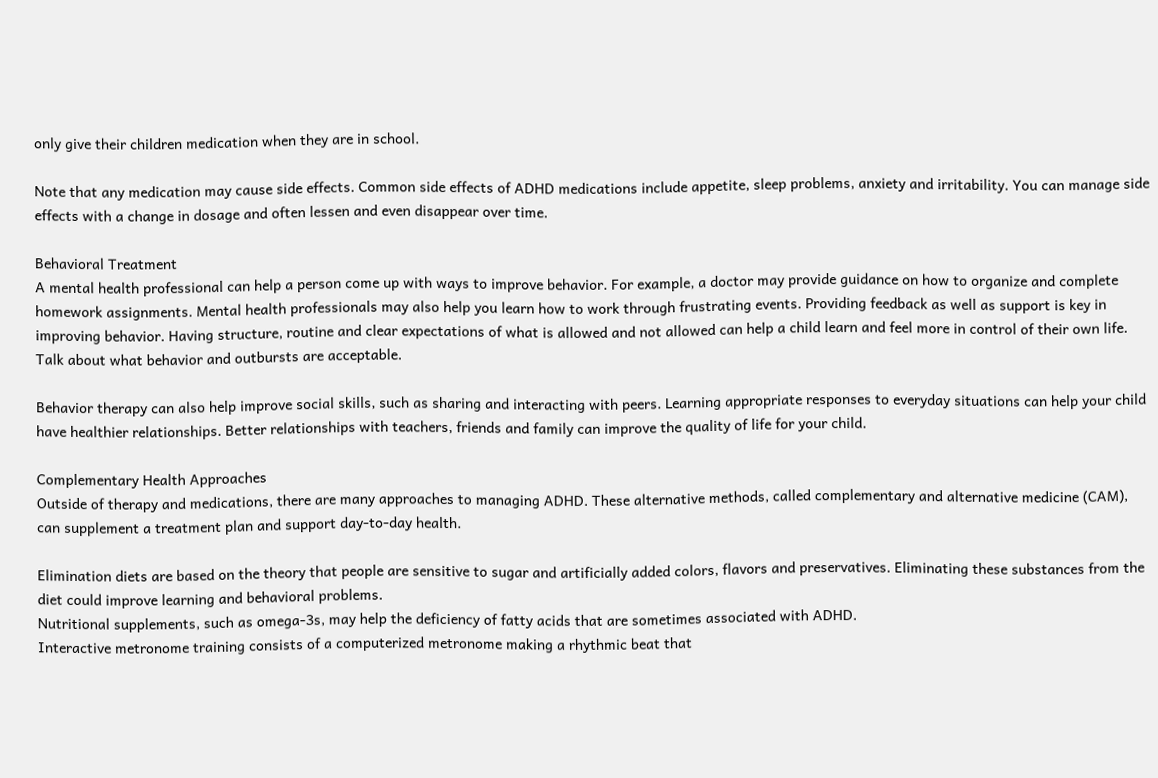only give their children medication when they are in school.

Note that any medication may cause side effects. Common side effects of ADHD medications include appetite, sleep problems, anxiety and irritability. You can manage side effects with a change in dosage and often lessen and even disappear over time.

Behavioral Treatment
A mental health professional can help a person come up with ways to improve behavior. For example, a doctor may provide guidance on how to organize and complete homework assignments. Mental health professionals may also help you learn how to work through frustrating events. Providing feedback as well as support is key in improving behavior. Having structure, routine and clear expectations of what is allowed and not allowed can help a child learn and feel more in control of their own life. Talk about what behavior and outbursts are acceptable.

Behavior therapy can also help improve social skills, such as sharing and interacting with peers. Learning appropriate responses to everyday situations can help your child have healthier relationships. Better relationships with teachers, friends and family can improve the quality of life for your child.

Complementary Health Approaches
Outside of therapy and medications, there are many approaches to managing ADHD. These alternative methods, called complementary and alternative medicine (CAM), can supplement a treatment plan and support day-to-day health.

Elimination diets are based on the theory that people are sensitive to sugar and artificially added colors, flavors and preservatives. Eliminating these substances from the diet could improve learning and behavioral problems.
Nutritional supplements, such as omega-3s, may help the deficiency of fatty acids that are sometimes associated with ADHD.
Interactive metronome training consists of a computerized metronome making a rhythmic beat that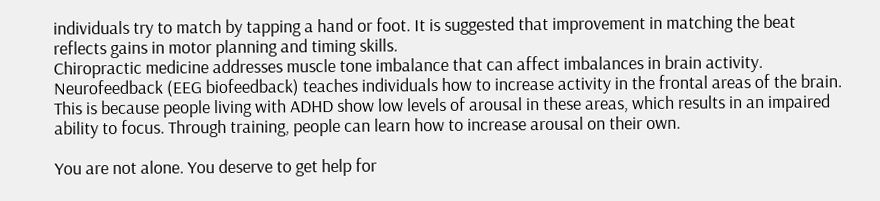individuals try to match by tapping a hand or foot. It is suggested that improvement in matching the beat reflects gains in motor planning and timing skills.
Chiropractic medicine addresses muscle tone imbalance that can affect imbalances in brain activity.
Neurofeedback (EEG biofeedback) teaches individuals how to increase activity in the frontal areas of the brain. This is because people living with ADHD show low levels of arousal in these areas, which results in an impaired ability to focus. Through training, people can learn how to increase arousal on their own.

You are not alone. You deserve to get help for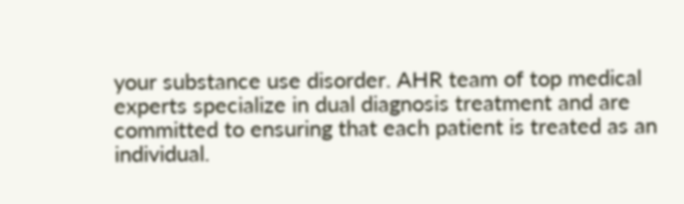your substance use disorder. AHR team of top medical experts specialize in dual diagnosis treatment and are committed to ensuring that each patient is treated as an individual.